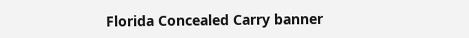Florida Concealed Carry banner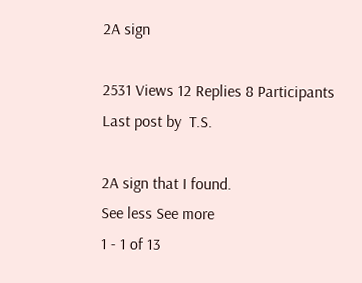2A sign

2531 Views 12 Replies 8 Participants Last post by  T.S.

2A sign that I found.
See less See more
1 - 1 of 13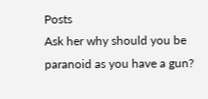Posts
Ask her why should you be paranoid as you have a gun?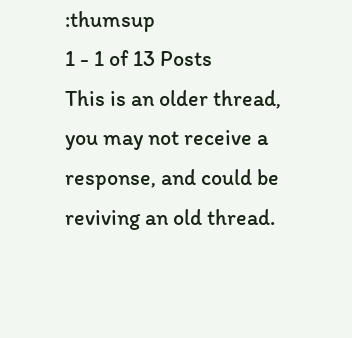:thumsup
1 - 1 of 13 Posts
This is an older thread, you may not receive a response, and could be reviving an old thread.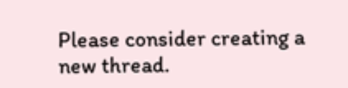Please consider creating a new thread.